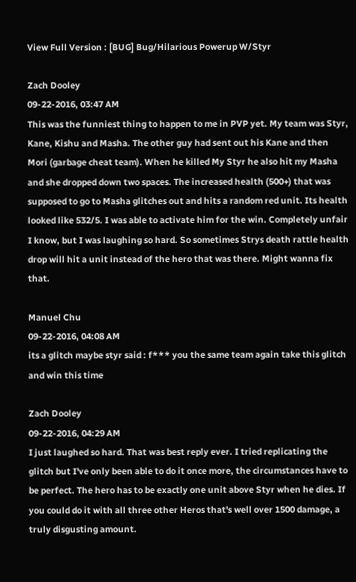View Full Version : [BUG] Bug/Hilarious Powerup W/Styr

Zach Dooley
09-22-2016, 03:47 AM
This was the funniest thing to happen to me in PVP yet. My team was Styr, Kane, Kishu and Masha. The other guy had sent out his Kane and then Mori (garbage cheat team). When he killed My Styr he also hit my Masha and she dropped down two spaces. The increased health (500+) that was supposed to go to Masha glitches out and hits a random red unit. Its health looked like 532/5. I was able to activate him for the win. Completely unfair I know, but I was laughing so hard. So sometimes Strys death rattle health drop will hit a unit instead of the hero that was there. Might wanna fix that.

Manuel Chu
09-22-2016, 04:08 AM
its a glitch maybe styr said : f*** you the same team again take this glitch and win this time

Zach Dooley
09-22-2016, 04:29 AM
I just laughed so hard. That was best reply ever. I tried replicating the glitch but I've only been able to do it once more, the circumstances have to be perfect. The hero has to be exactly one unit above Styr when he dies. If you could do it with all three other Heros that's well over 1500 damage, a truly disgusting amount.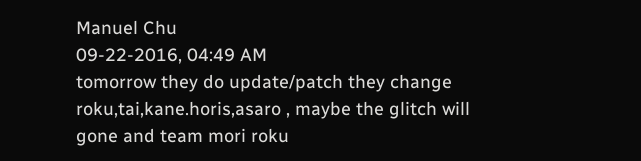Manuel Chu
09-22-2016, 04:49 AM
tomorrow they do update/patch they change roku,tai,kane.horis,asaro , maybe the glitch will gone and team mori roku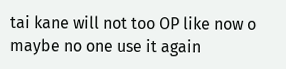tai kane will not too OP like now o maybe no one use it again